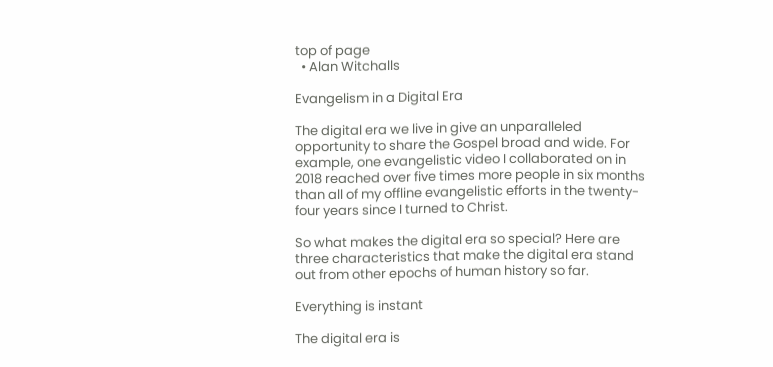top of page
  • Alan Witchalls

Evangelism in a Digital Era

The digital era we live in give an unparalleled opportunity to share the Gospel broad and wide. For example, one evangelistic video I collaborated on in 2018 reached over five times more people in six months than all of my offline evangelistic efforts in the twenty-four years since I turned to Christ.

So what makes the digital era so special? Here are three characteristics that make the digital era stand out from other epochs of human history so far.

Everything is instant

The digital era is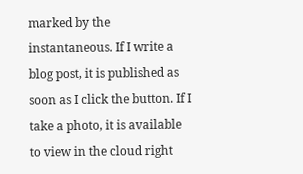marked by the instantaneous. If I write a blog post, it is published as soon as I click the button. If I take a photo, it is available to view in the cloud right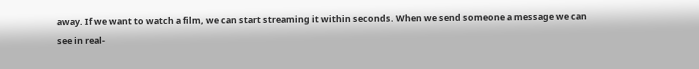away. If we want to watch a film, we can start streaming it within seconds. When we send someone a message we can see in real-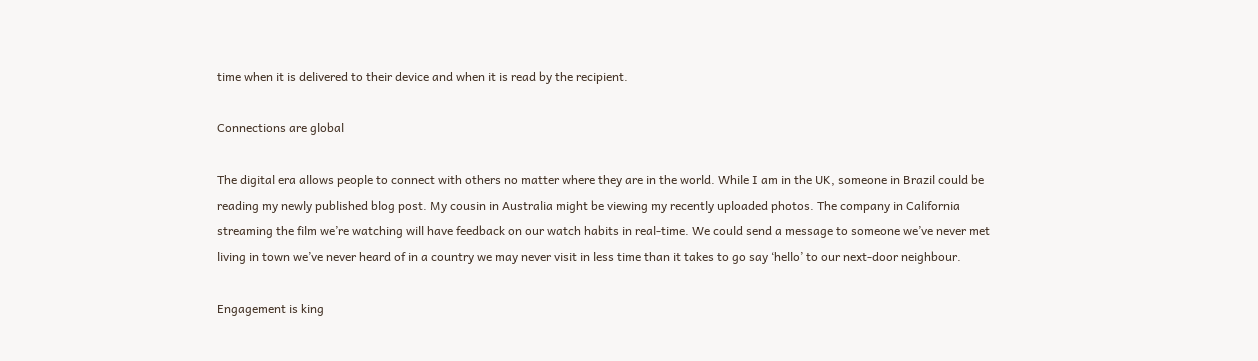time when it is delivered to their device and when it is read by the recipient.

Connections are global

The digital era allows people to connect with others no matter where they are in the world. While I am in the UK, someone in Brazil could be reading my newly published blog post. My cousin in Australia might be viewing my recently uploaded photos. The company in California streaming the film we’re watching will have feedback on our watch habits in real-time. We could send a message to someone we’ve never met living in town we’ve never heard of in a country we may never visit in less time than it takes to go say ‘hello’ to our next-door neighbour.

Engagement is king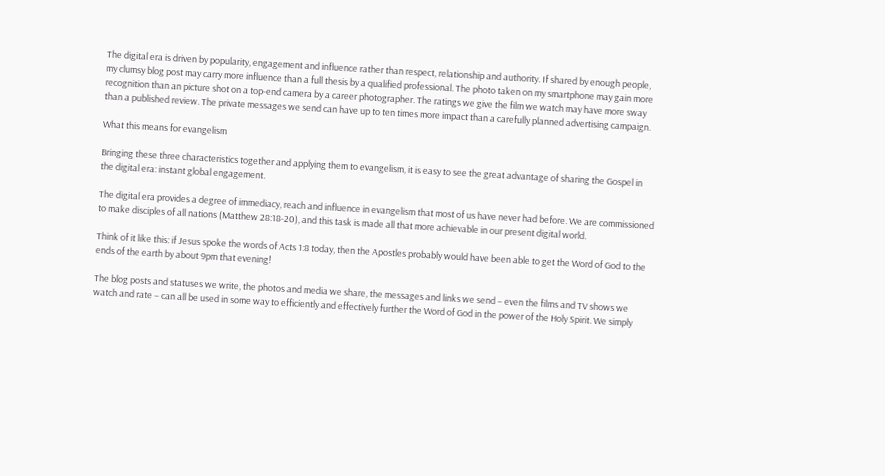The digital era is driven by popularity, engagement and influence rather than respect, relationship and authority. If shared by enough people, my clumsy blog post may carry more influence than a full thesis by a qualified professional. The photo taken on my smartphone may gain more recognition than an picture shot on a top-end camera by a career photographer. The ratings we give the film we watch may have more sway than a published review. The private messages we send can have up to ten times more impact than a carefully planned advertising campaign.

What this means for evangelism

Bringing these three characteristics together and applying them to evangelism, it is easy to see the great advantage of sharing the Gospel in the digital era: instant global engagement.

The digital era provides a degree of immediacy, reach and influence in evangelism that most of us have never had before. We are commissioned to make disciples of all nations (Matthew 28:18-20), and this task is made all that more achievable in our present digital world.

Think of it like this: if Jesus spoke the words of Acts 1:8 today, then the Apostles probably would have been able to get the Word of God to the ends of the earth by about 9pm that evening!

The blog posts and statuses we write, the photos and media we share, the messages and links we send – even the films and TV shows we watch and rate – can all be used in some way to efficiently and effectively further the Word of God in the power of the Holy Spirit. We simply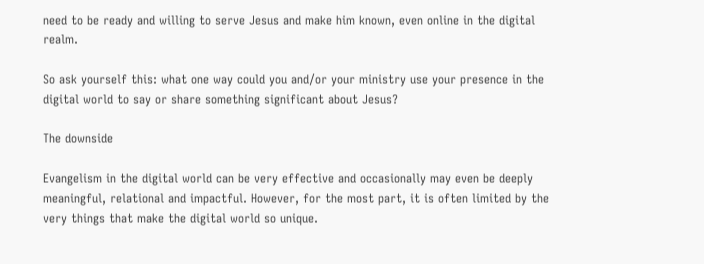need to be ready and willing to serve Jesus and make him known, even online in the digital realm.

So ask yourself this: what one way could you and/or your ministry use your presence in the digital world to say or share something significant about Jesus?

The downside

Evangelism in the digital world can be very effective and occasionally may even be deeply meaningful, relational and impactful. However, for the most part, it is often limited by the very things that make the digital world so unique.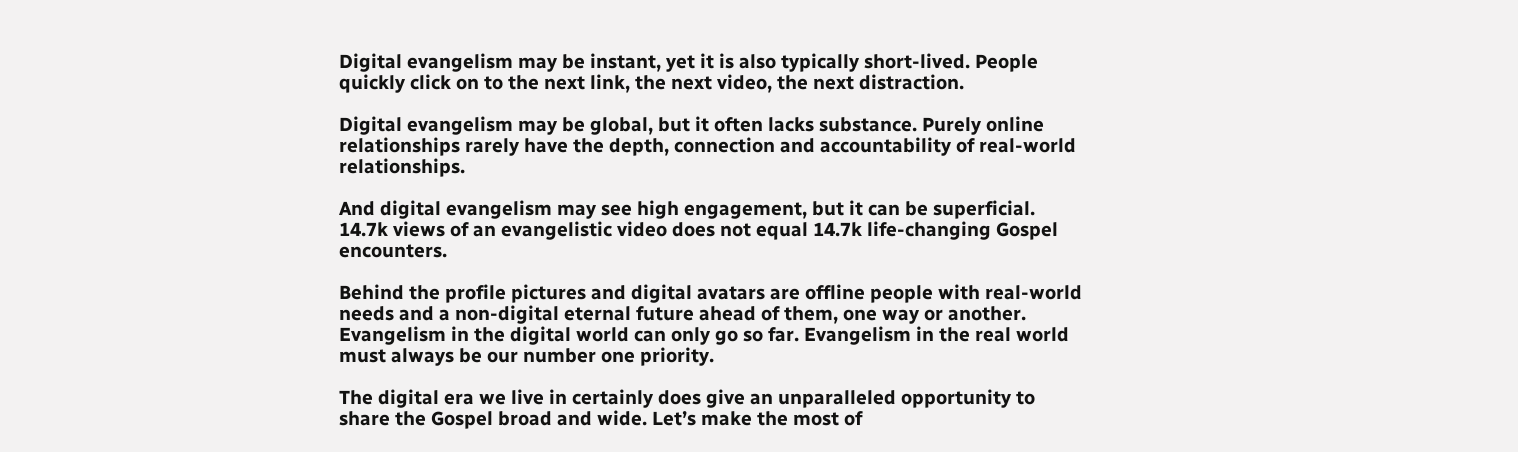Digital evangelism may be instant, yet it is also typically short-lived. People quickly click on to the next link, the next video, the next distraction.

Digital evangelism may be global, but it often lacks substance. Purely online relationships rarely have the depth, connection and accountability of real-world relationships.

And digital evangelism may see high engagement, but it can be superficial. 14.7k views of an evangelistic video does not equal 14.7k life-changing Gospel encounters.

Behind the profile pictures and digital avatars are offline people with real-world needs and a non-digital eternal future ahead of them, one way or another. Evangelism in the digital world can only go so far. Evangelism in the real world must always be our number one priority.

The digital era we live in certainly does give an unparalleled opportunity to share the Gospel broad and wide. Let’s make the most of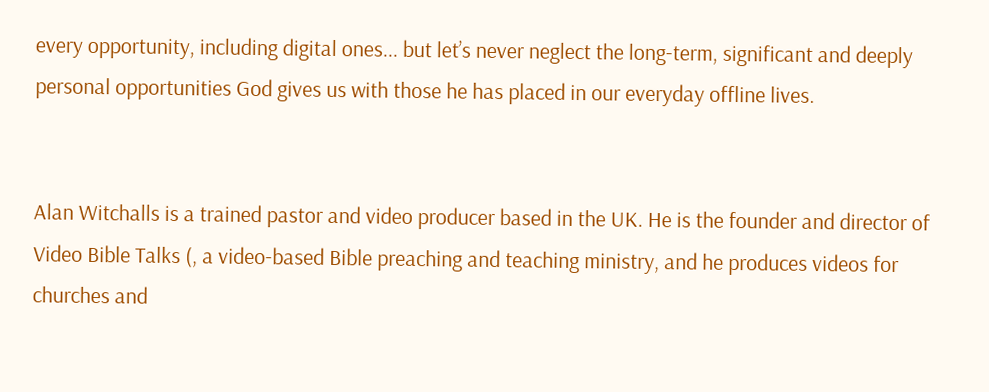every opportunity, including digital ones... but let’s never neglect the long-term, significant and deeply personal opportunities God gives us with those he has placed in our everyday offline lives.


Alan Witchalls is a trained pastor and video producer based in the UK. He is the founder and director of Video Bible Talks (, a video-based Bible preaching and teaching ministry, and he produces videos for churches and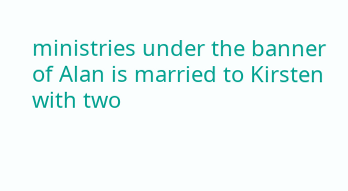ministries under the banner of Alan is married to Kirsten with two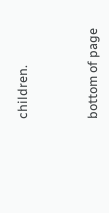children.



bottom of page